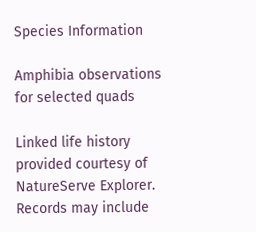Species Information

Amphibia observations for selected quads

Linked life history provided courtesy of NatureServe Explorer.
Records may include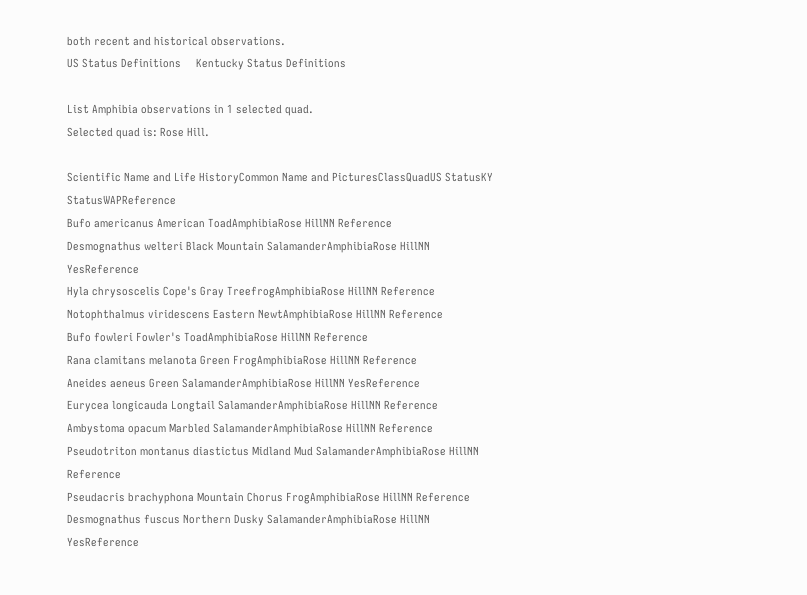both recent and historical observations.
US Status Definitions     Kentucky Status Definitions

List Amphibia observations in 1 selected quad.
Selected quad is: Rose Hill.

Scientific Name and Life HistoryCommon Name and PicturesClassQuadUS StatusKY StatusWAPReference
Bufo americanus American ToadAmphibiaRose HillNN Reference
Desmognathus welteri Black Mountain SalamanderAmphibiaRose HillNN YesReference
Hyla chrysoscelis Cope's Gray TreefrogAmphibiaRose HillNN Reference
Notophthalmus viridescens Eastern NewtAmphibiaRose HillNN Reference
Bufo fowleri Fowler's ToadAmphibiaRose HillNN Reference
Rana clamitans melanota Green FrogAmphibiaRose HillNN Reference
Aneides aeneus Green SalamanderAmphibiaRose HillNN YesReference
Eurycea longicauda Longtail SalamanderAmphibiaRose HillNN Reference
Ambystoma opacum Marbled SalamanderAmphibiaRose HillNN Reference
Pseudotriton montanus diastictus Midland Mud SalamanderAmphibiaRose HillNN Reference
Pseudacris brachyphona Mountain Chorus FrogAmphibiaRose HillNN Reference
Desmognathus fuscus Northern Dusky SalamanderAmphibiaRose HillNN YesReference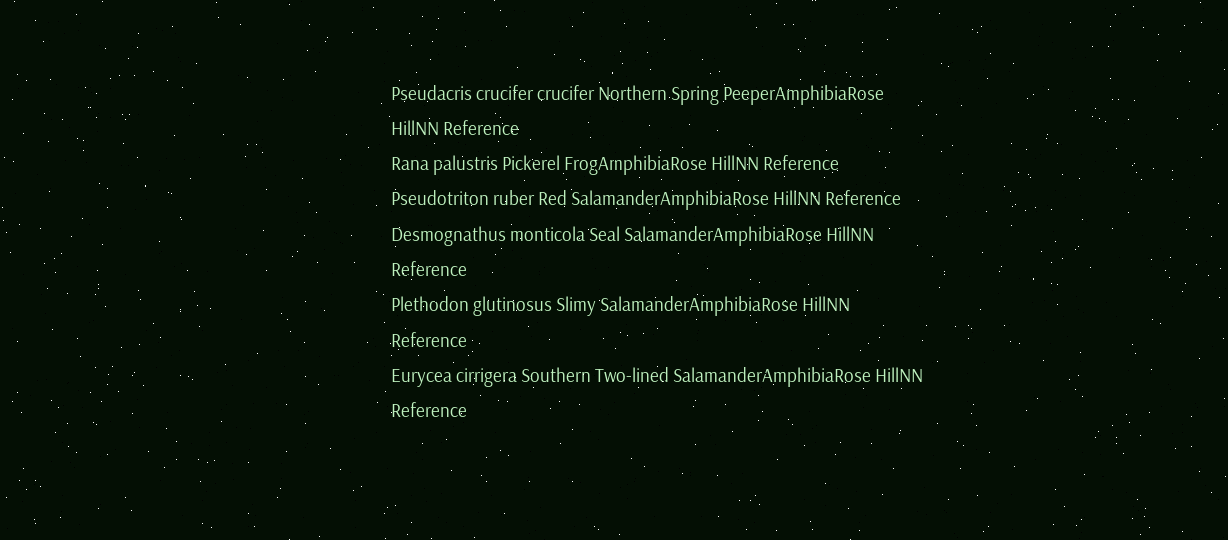Pseudacris crucifer crucifer Northern Spring PeeperAmphibiaRose HillNN Reference
Rana palustris Pickerel FrogAmphibiaRose HillNN Reference
Pseudotriton ruber Red SalamanderAmphibiaRose HillNN Reference
Desmognathus monticola Seal SalamanderAmphibiaRose HillNN Reference
Plethodon glutinosus Slimy SalamanderAmphibiaRose HillNN Reference
Eurycea cirrigera Southern Two-lined SalamanderAmphibiaRose HillNN Reference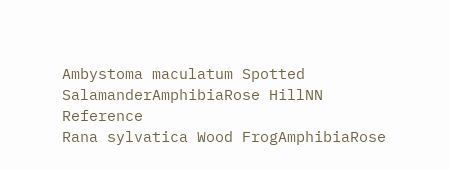Ambystoma maculatum Spotted SalamanderAmphibiaRose HillNN Reference
Rana sylvatica Wood FrogAmphibiaRose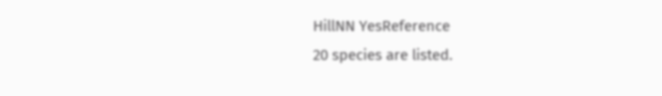HillNN YesReference
20 species are listed.